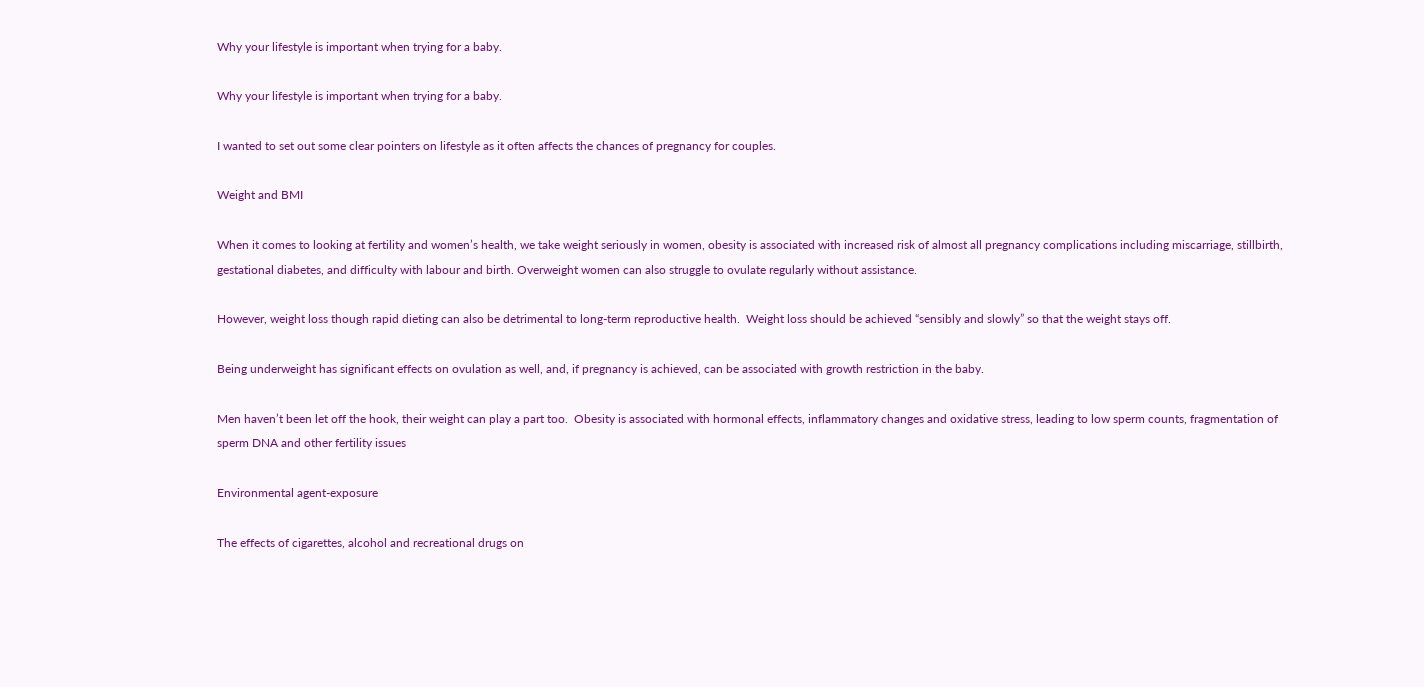Why your lifestyle is important when trying for a baby.

Why your lifestyle is important when trying for a baby.

I wanted to set out some clear pointers on lifestyle as it often affects the chances of pregnancy for couples.

Weight and BMI

When it comes to looking at fertility and women’s health, we take weight seriously in women, obesity is associated with increased risk of almost all pregnancy complications including miscarriage, stillbirth, gestational diabetes, and difficulty with labour and birth. Overweight women can also struggle to ovulate regularly without assistance.

However, weight loss though rapid dieting can also be detrimental to long-term reproductive health.  Weight loss should be achieved “sensibly and slowly” so that the weight stays off.

Being underweight has significant effects on ovulation as well, and, if pregnancy is achieved, can be associated with growth restriction in the baby.

Men haven’t been let off the hook, their weight can play a part too.  Obesity is associated with hormonal effects, inflammatory changes and oxidative stress, leading to low sperm counts, fragmentation of sperm DNA and other fertility issues

Environmental agent-exposure

The effects of cigarettes, alcohol and recreational drugs on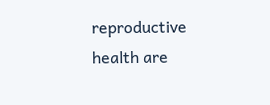reproductive health are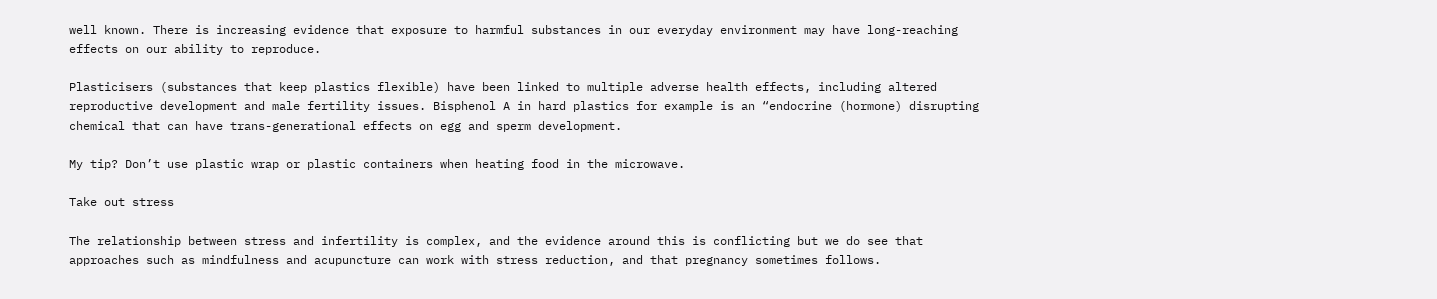well known. There is increasing evidence that exposure to harmful substances in our everyday environment may have long-reaching effects on our ability to reproduce.

Plasticisers (substances that keep plastics flexible) have been linked to multiple adverse health effects, including altered reproductive development and male fertility issues. Bisphenol A in hard plastics for example is an “endocrine (hormone) disrupting chemical that can have trans-generational effects on egg and sperm development.

My tip? Don’t use plastic wrap or plastic containers when heating food in the microwave.

Take out stress

The relationship between stress and infertility is complex, and the evidence around this is conflicting but we do see that approaches such as mindfulness and acupuncture can work with stress reduction, and that pregnancy sometimes follows.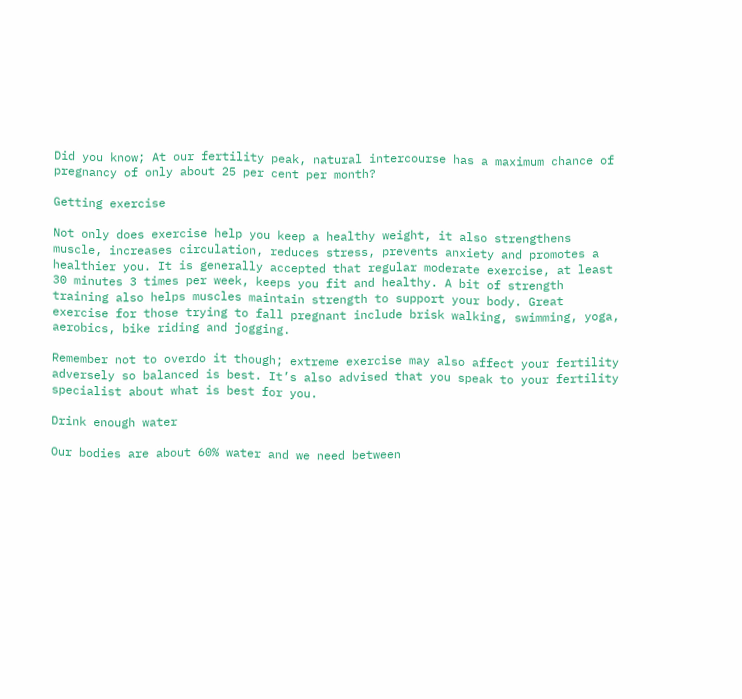Did you know; At our fertility peak, natural intercourse has a maximum chance of pregnancy of only about 25 per cent per month?

Getting exercise

Not only does exercise help you keep a healthy weight, it also strengthens muscle, increases circulation, reduces stress, prevents anxiety and promotes a healthier you. It is generally accepted that regular moderate exercise, at least 30 minutes 3 times per week, keeps you fit and healthy. A bit of strength training also helps muscles maintain strength to support your body. Great exercise for those trying to fall pregnant include brisk walking, swimming, yoga, aerobics, bike riding and jogging.

Remember not to overdo it though; extreme exercise may also affect your fertility adversely so balanced is best. It’s also advised that you speak to your fertility specialist about what is best for you.

Drink enough water

Our bodies are about 60% water and we need between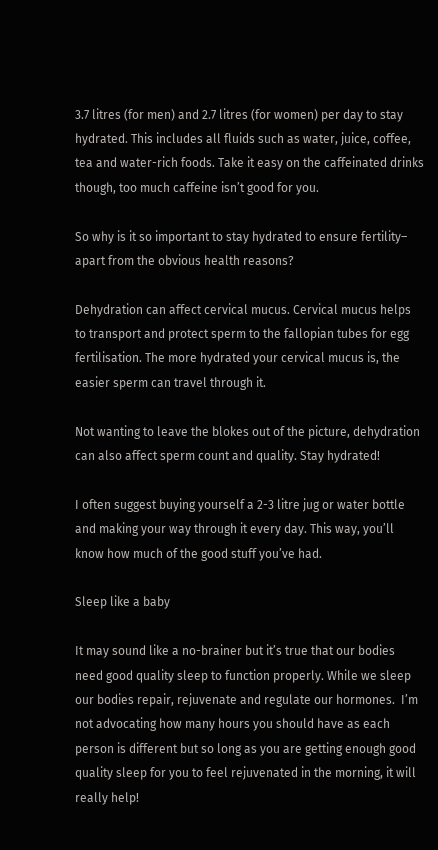3.7 litres (for men) and 2.7 litres (for women) per day to stay hydrated. This includes all fluids such as water, juice, coffee, tea and water-rich foods. Take it easy on the caffeinated drinks though, too much caffeine isn’t good for you.

So why is it so important to stay hydrated to ensure fertility– apart from the obvious health reasons?

Dehydration can affect cervical mucus. Cervical mucus helps to transport and protect sperm to the fallopian tubes for egg fertilisation. The more hydrated your cervical mucus is, the easier sperm can travel through it.

Not wanting to leave the blokes out of the picture, dehydration can also affect sperm count and quality. Stay hydrated!

I often suggest buying yourself a 2-3 litre jug or water bottle and making your way through it every day. This way, you’ll know how much of the good stuff you’ve had.

Sleep like a baby

It may sound like a no-brainer but it’s true that our bodies need good quality sleep to function properly. While we sleep our bodies repair, rejuvenate and regulate our hormones.  I’m not advocating how many hours you should have as each person is different but so long as you are getting enough good quality sleep for you to feel rejuvenated in the morning, it will really help!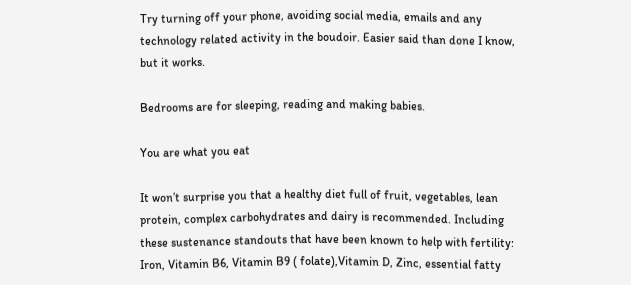Try turning off your phone, avoiding social media, emails and any technology related activity in the boudoir. Easier said than done I know, but it works.

Bedrooms are for sleeping, reading and making babies.

You are what you eat

It won’t surprise you that a healthy diet full of fruit, vegetables, lean protein, complex carbohydrates and dairy is recommended. Including these sustenance standouts that have been known to help with fertility: Iron, Vitamin B6, Vitamin B9 ( folate),Vitamin D, Zinc, essential fatty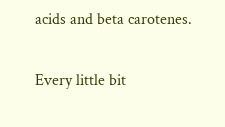acids and beta carotenes.

Every little bit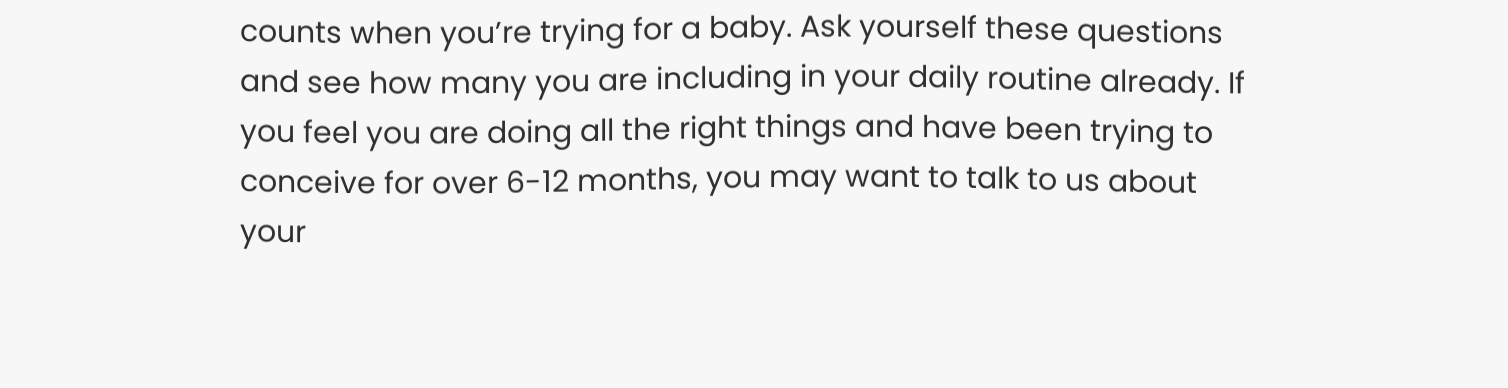counts when you’re trying for a baby. Ask yourself these questions and see how many you are including in your daily routine already. If you feel you are doing all the right things and have been trying to conceive for over 6-12 months, you may want to talk to us about your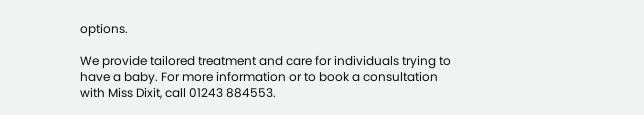options.

We provide tailored treatment and care for individuals trying to have a baby. For more information or to book a consultation with Miss Dixit, call 01243 884553.